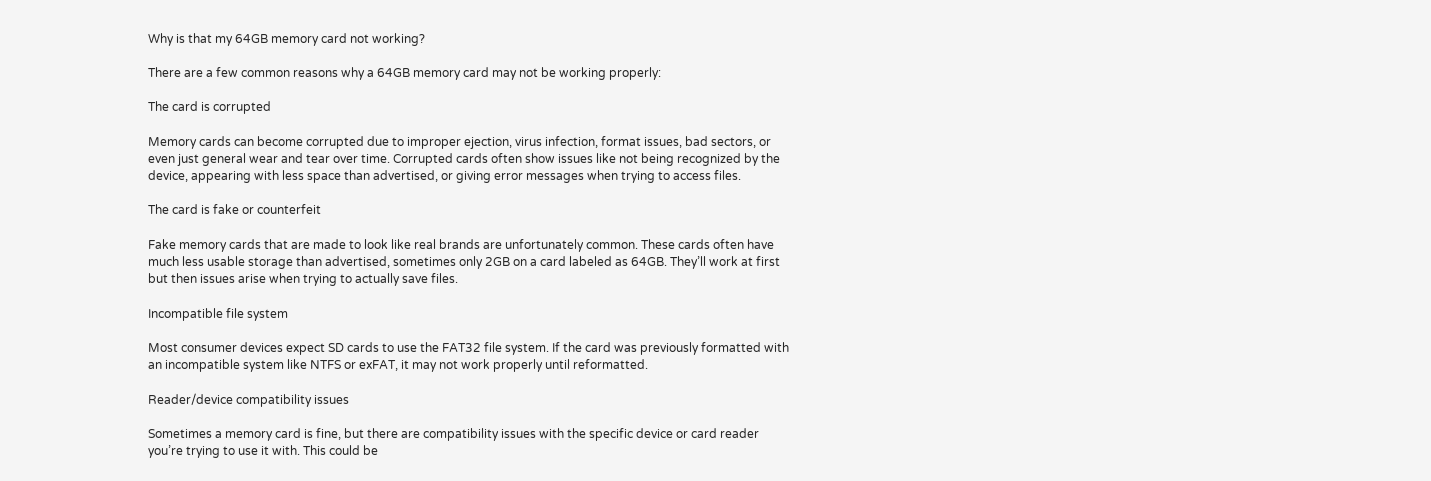Why is that my 64GB memory card not working?

There are a few common reasons why a 64GB memory card may not be working properly:

The card is corrupted

Memory cards can become corrupted due to improper ejection, virus infection, format issues, bad sectors, or even just general wear and tear over time. Corrupted cards often show issues like not being recognized by the device, appearing with less space than advertised, or giving error messages when trying to access files.

The card is fake or counterfeit

Fake memory cards that are made to look like real brands are unfortunately common. These cards often have much less usable storage than advertised, sometimes only 2GB on a card labeled as 64GB. They’ll work at first but then issues arise when trying to actually save files.

Incompatible file system

Most consumer devices expect SD cards to use the FAT32 file system. If the card was previously formatted with an incompatible system like NTFS or exFAT, it may not work properly until reformatted.

Reader/device compatibility issues

Sometimes a memory card is fine, but there are compatibility issues with the specific device or card reader you’re trying to use it with. This could be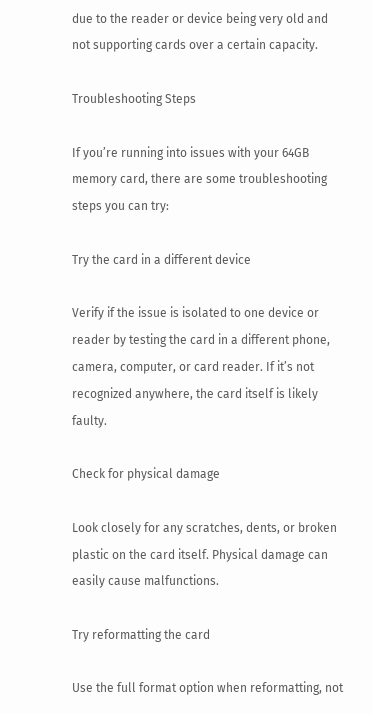due to the reader or device being very old and not supporting cards over a certain capacity.

Troubleshooting Steps

If you’re running into issues with your 64GB memory card, there are some troubleshooting steps you can try:

Try the card in a different device

Verify if the issue is isolated to one device or reader by testing the card in a different phone, camera, computer, or card reader. If it’s not recognized anywhere, the card itself is likely faulty.

Check for physical damage

Look closely for any scratches, dents, or broken plastic on the card itself. Physical damage can easily cause malfunctions.

Try reformatting the card

Use the full format option when reformatting, not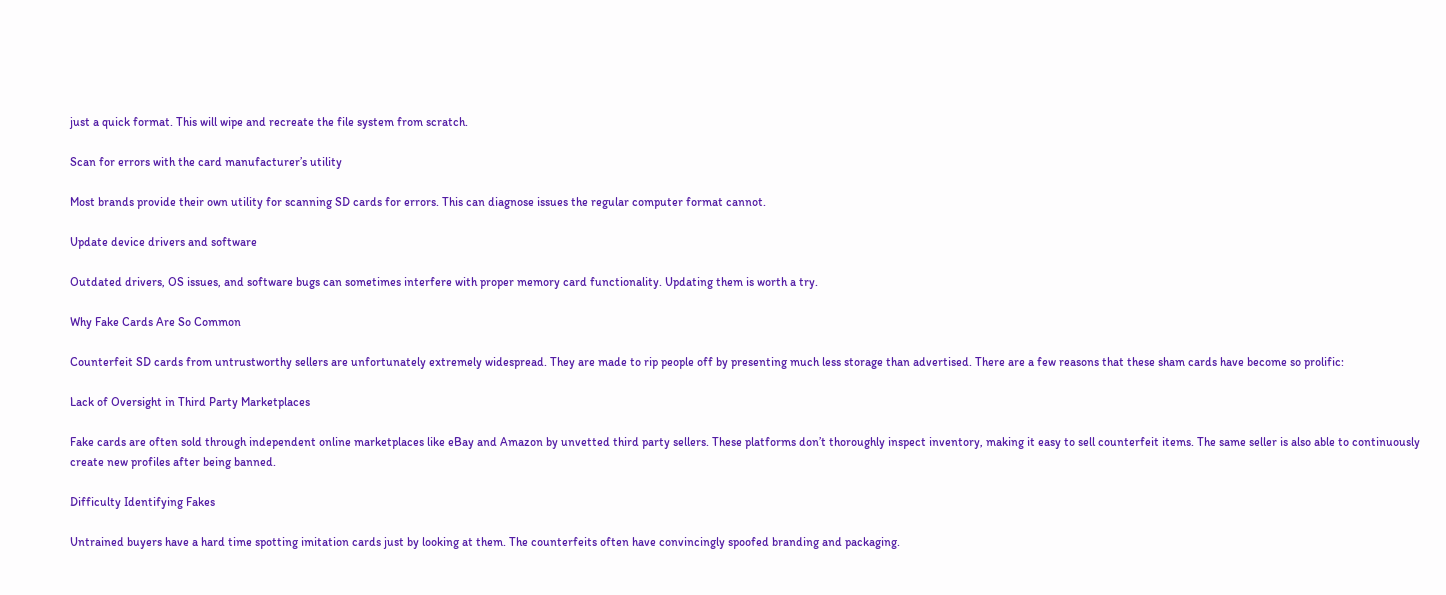just a quick format. This will wipe and recreate the file system from scratch.

Scan for errors with the card manufacturer’s utility

Most brands provide their own utility for scanning SD cards for errors. This can diagnose issues the regular computer format cannot.

Update device drivers and software

Outdated drivers, OS issues, and software bugs can sometimes interfere with proper memory card functionality. Updating them is worth a try.

Why Fake Cards Are So Common

Counterfeit SD cards from untrustworthy sellers are unfortunately extremely widespread. They are made to rip people off by presenting much less storage than advertised. There are a few reasons that these sham cards have become so prolific:

Lack of Oversight in Third Party Marketplaces

Fake cards are often sold through independent online marketplaces like eBay and Amazon by unvetted third party sellers. These platforms don’t thoroughly inspect inventory, making it easy to sell counterfeit items. The same seller is also able to continuously create new profiles after being banned.

Difficulty Identifying Fakes

Untrained buyers have a hard time spotting imitation cards just by looking at them. The counterfeits often have convincingly spoofed branding and packaging.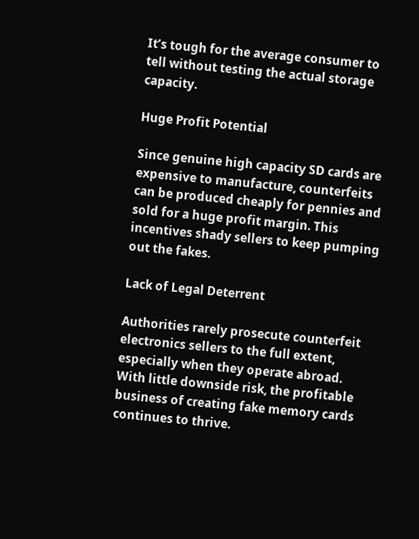It’s tough for the average consumer to tell without testing the actual storage capacity.

Huge Profit Potential

Since genuine high capacity SD cards are expensive to manufacture, counterfeits can be produced cheaply for pennies and sold for a huge profit margin. This incentives shady sellers to keep pumping out the fakes.

Lack of Legal Deterrent

Authorities rarely prosecute counterfeit electronics sellers to the full extent, especially when they operate abroad. With little downside risk, the profitable business of creating fake memory cards continues to thrive.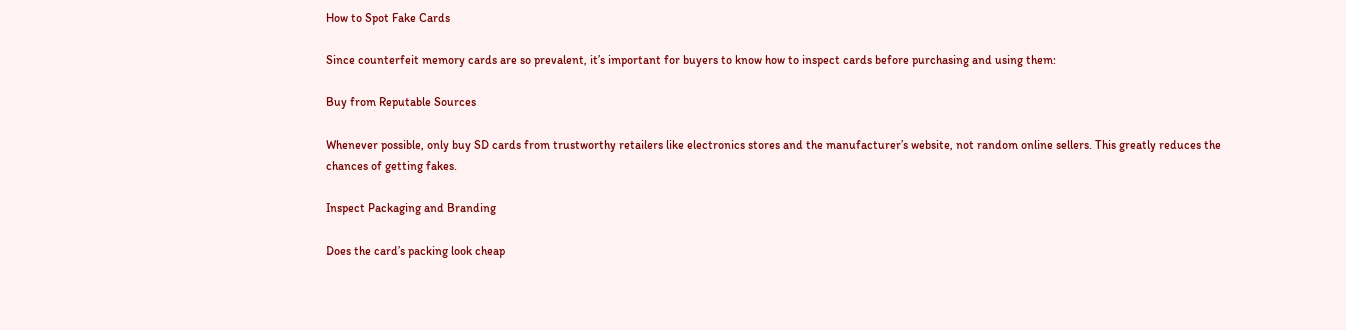How to Spot Fake Cards

Since counterfeit memory cards are so prevalent, it’s important for buyers to know how to inspect cards before purchasing and using them:

Buy from Reputable Sources

Whenever possible, only buy SD cards from trustworthy retailers like electronics stores and the manufacturer’s website, not random online sellers. This greatly reduces the chances of getting fakes.

Inspect Packaging and Branding

Does the card’s packing look cheap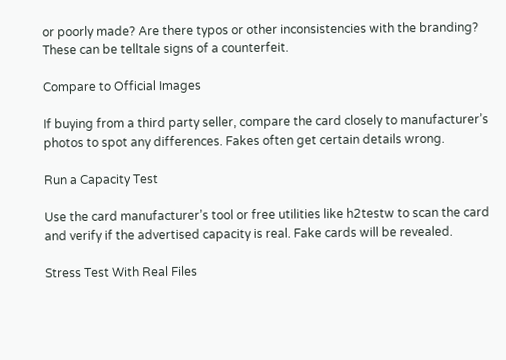or poorly made? Are there typos or other inconsistencies with the branding? These can be telltale signs of a counterfeit.

Compare to Official Images

If buying from a third party seller, compare the card closely to manufacturer’s photos to spot any differences. Fakes often get certain details wrong.

Run a Capacity Test

Use the card manufacturer’s tool or free utilities like h2testw to scan the card and verify if the advertised capacity is real. Fake cards will be revealed.

Stress Test With Real Files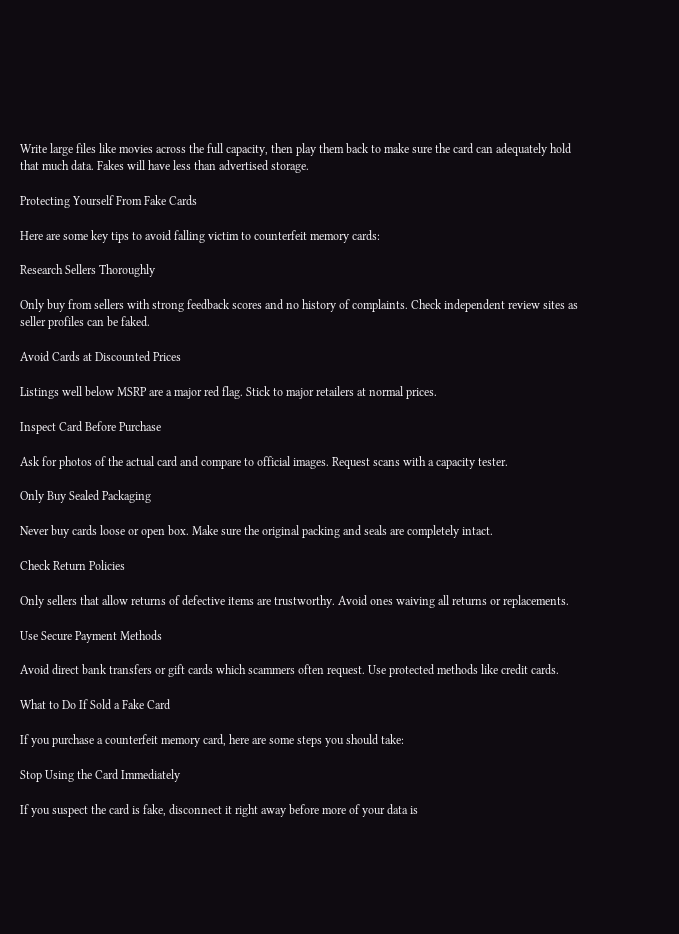Write large files like movies across the full capacity, then play them back to make sure the card can adequately hold that much data. Fakes will have less than advertised storage.

Protecting Yourself From Fake Cards

Here are some key tips to avoid falling victim to counterfeit memory cards:

Research Sellers Thoroughly

Only buy from sellers with strong feedback scores and no history of complaints. Check independent review sites as seller profiles can be faked.

Avoid Cards at Discounted Prices

Listings well below MSRP are a major red flag. Stick to major retailers at normal prices.

Inspect Card Before Purchase

Ask for photos of the actual card and compare to official images. Request scans with a capacity tester.

Only Buy Sealed Packaging

Never buy cards loose or open box. Make sure the original packing and seals are completely intact.

Check Return Policies

Only sellers that allow returns of defective items are trustworthy. Avoid ones waiving all returns or replacements.

Use Secure Payment Methods

Avoid direct bank transfers or gift cards which scammers often request. Use protected methods like credit cards.

What to Do If Sold a Fake Card

If you purchase a counterfeit memory card, here are some steps you should take:

Stop Using the Card Immediately

If you suspect the card is fake, disconnect it right away before more of your data is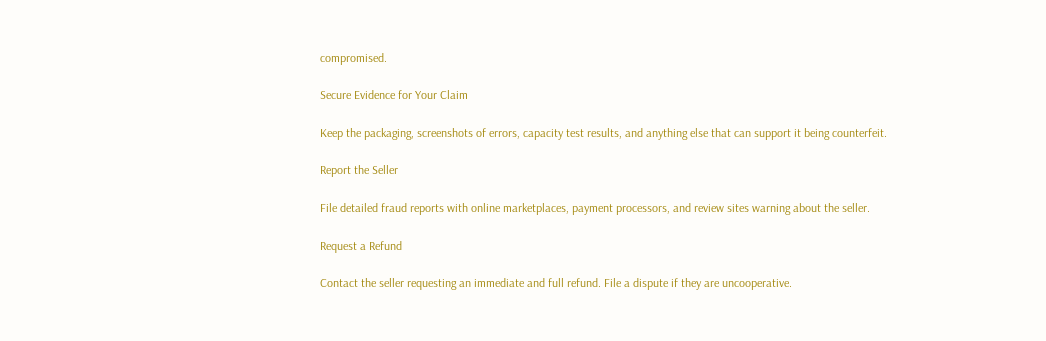compromised.

Secure Evidence for Your Claim

Keep the packaging, screenshots of errors, capacity test results, and anything else that can support it being counterfeit.

Report the Seller

File detailed fraud reports with online marketplaces, payment processors, and review sites warning about the seller.

Request a Refund

Contact the seller requesting an immediate and full refund. File a dispute if they are uncooperative.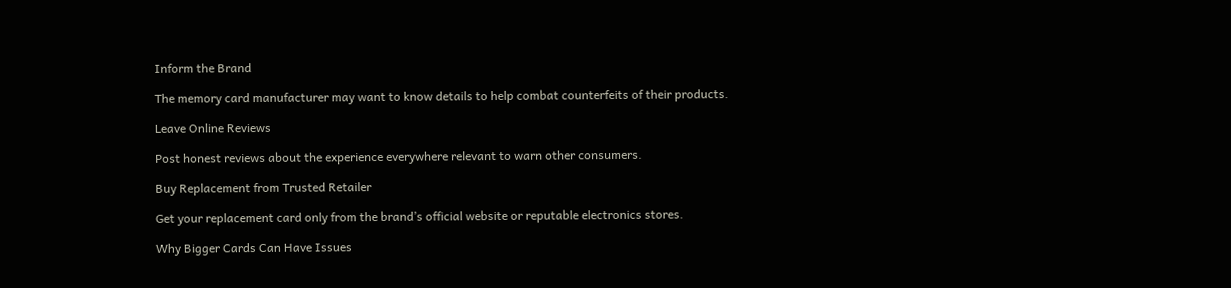Inform the Brand

The memory card manufacturer may want to know details to help combat counterfeits of their products.

Leave Online Reviews

Post honest reviews about the experience everywhere relevant to warn other consumers.

Buy Replacement from Trusted Retailer

Get your replacement card only from the brand’s official website or reputable electronics stores.

Why Bigger Cards Can Have Issues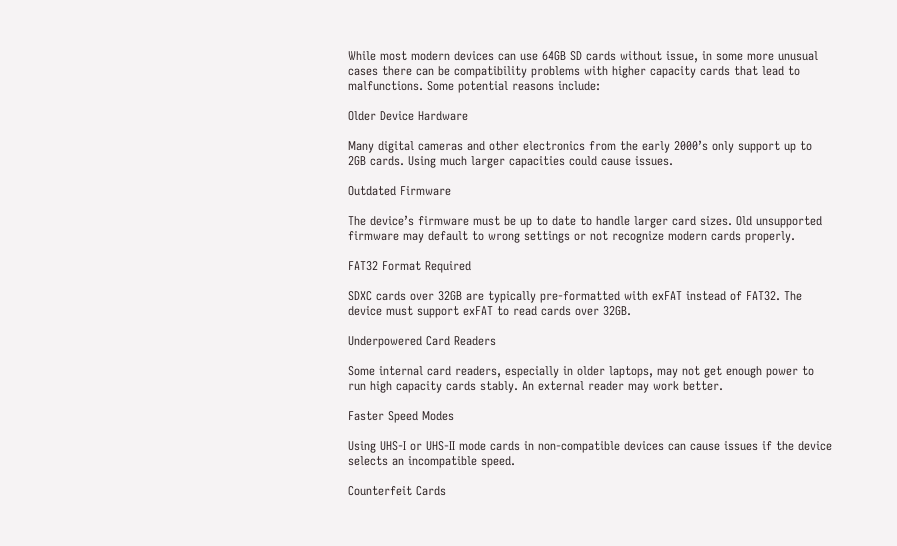While most modern devices can use 64GB SD cards without issue, in some more unusual cases there can be compatibility problems with higher capacity cards that lead to malfunctions. Some potential reasons include:

Older Device Hardware

Many digital cameras and other electronics from the early 2000’s only support up to 2GB cards. Using much larger capacities could cause issues.

Outdated Firmware

The device’s firmware must be up to date to handle larger card sizes. Old unsupported firmware may default to wrong settings or not recognize modern cards properly.

FAT32 Format Required

SDXC cards over 32GB are typically pre-formatted with exFAT instead of FAT32. The device must support exFAT to read cards over 32GB.

Underpowered Card Readers

Some internal card readers, especially in older laptops, may not get enough power to run high capacity cards stably. An external reader may work better.

Faster Speed Modes

Using UHS-I or UHS-II mode cards in non-compatible devices can cause issues if the device selects an incompatible speed.

Counterfeit Cards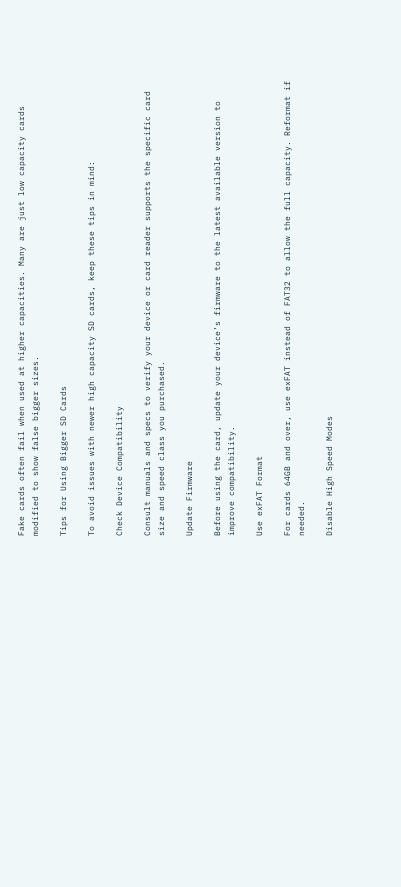Fake cards often fail when used at higher capacities. Many are just low capacity cards modified to show false bigger sizes.

Tips for Using Bigger SD Cards

To avoid issues with newer high capacity SD cards, keep these tips in mind:

Check Device Compatibility

Consult manuals and specs to verify your device or card reader supports the specific card size and speed class you purchased.

Update Firmware

Before using the card, update your device’s firmware to the latest available version to improve compatibility.

Use exFAT Format

For cards 64GB and over, use exFAT instead of FAT32 to allow the full capacity. Reformat if needed.

Disable High Speed Modes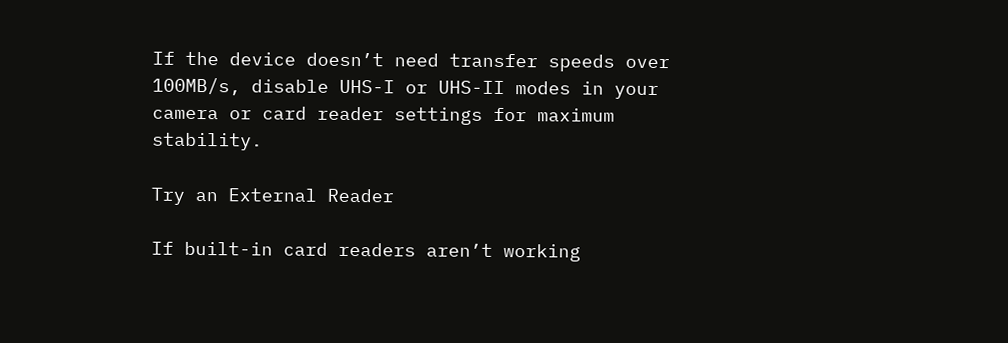If the device doesn’t need transfer speeds over 100MB/s, disable UHS-I or UHS-II modes in your camera or card reader settings for maximum stability.

Try an External Reader

If built-in card readers aren’t working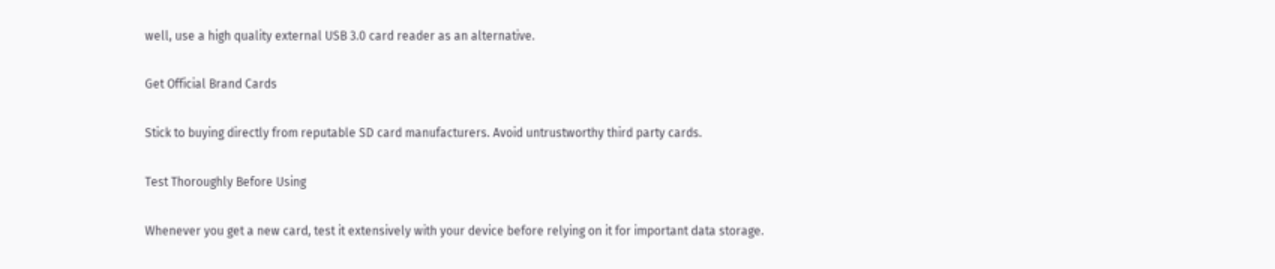well, use a high quality external USB 3.0 card reader as an alternative.

Get Official Brand Cards

Stick to buying directly from reputable SD card manufacturers. Avoid untrustworthy third party cards.

Test Thoroughly Before Using

Whenever you get a new card, test it extensively with your device before relying on it for important data storage.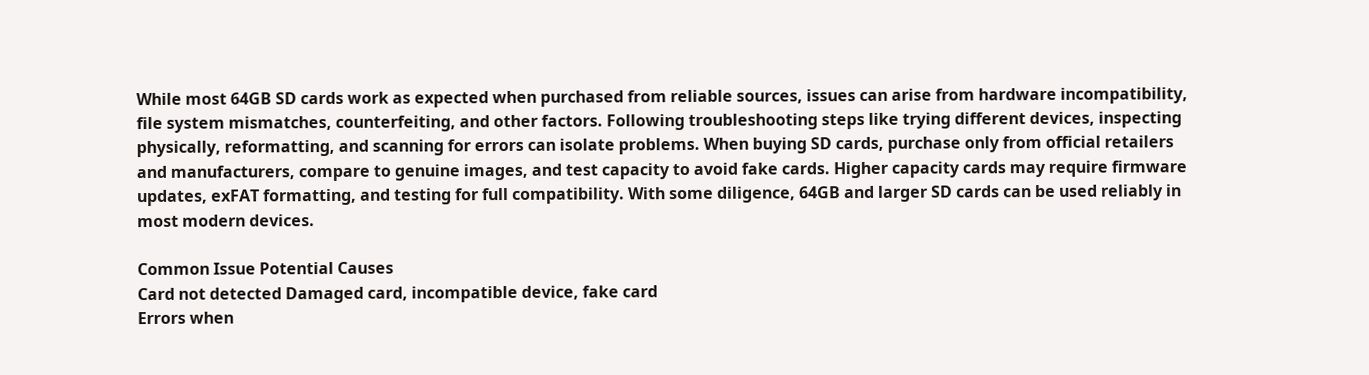While most 64GB SD cards work as expected when purchased from reliable sources, issues can arise from hardware incompatibility, file system mismatches, counterfeiting, and other factors. Following troubleshooting steps like trying different devices, inspecting physically, reformatting, and scanning for errors can isolate problems. When buying SD cards, purchase only from official retailers and manufacturers, compare to genuine images, and test capacity to avoid fake cards. Higher capacity cards may require firmware updates, exFAT formatting, and testing for full compatibility. With some diligence, 64GB and larger SD cards can be used reliably in most modern devices.

Common Issue Potential Causes
Card not detected Damaged card, incompatible device, fake card
Errors when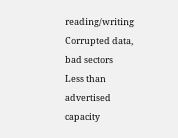reading/writing Corrupted data, bad sectors
Less than advertised capacity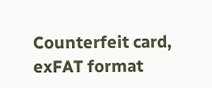Counterfeit card, exFAT format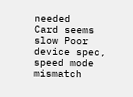needed
Card seems slow Poor device spec, speed mode mismatch